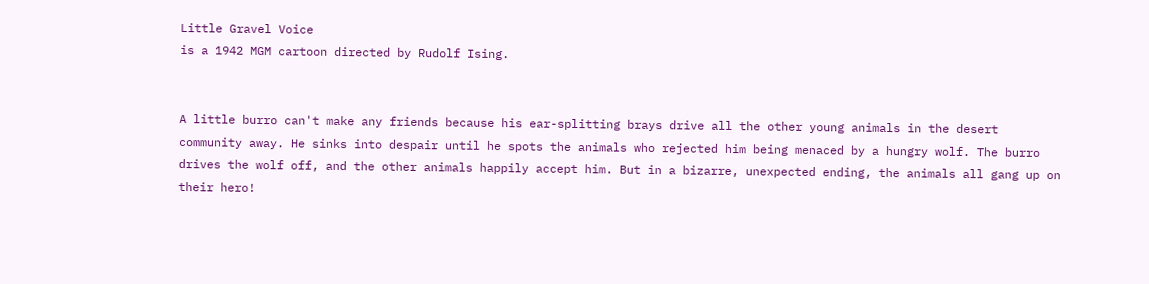Little Gravel Voice
is a 1942 MGM cartoon directed by Rudolf Ising.


A little burro can't make any friends because his ear-splitting brays drive all the other young animals in the desert community away. He sinks into despair until he spots the animals who rejected him being menaced by a hungry wolf. The burro drives the wolf off, and the other animals happily accept him. But in a bizarre, unexpected ending, the animals all gang up on their hero!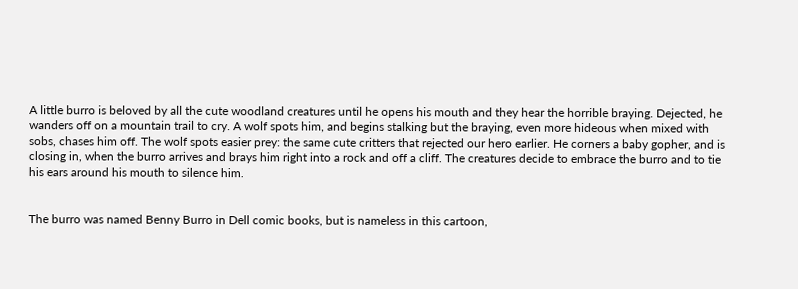A little burro is beloved by all the cute woodland creatures until he opens his mouth and they hear the horrible braying. Dejected, he wanders off on a mountain trail to cry. A wolf spots him, and begins stalking but the braying, even more hideous when mixed with sobs, chases him off. The wolf spots easier prey: the same cute critters that rejected our hero earlier. He corners a baby gopher, and is closing in, when the burro arrives and brays him right into a rock and off a cliff. The creatures decide to embrace the burro and to tie his ears around his mouth to silence him.


The burro was named Benny Burro in Dell comic books, but is nameless in this cartoon,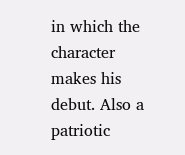in which the character makes his debut. Also a patriotic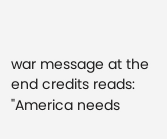war message at the end credits reads: "America needs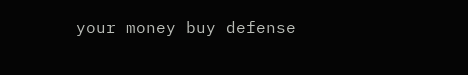your money buy defense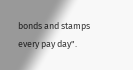bonds and stamps every pay day".